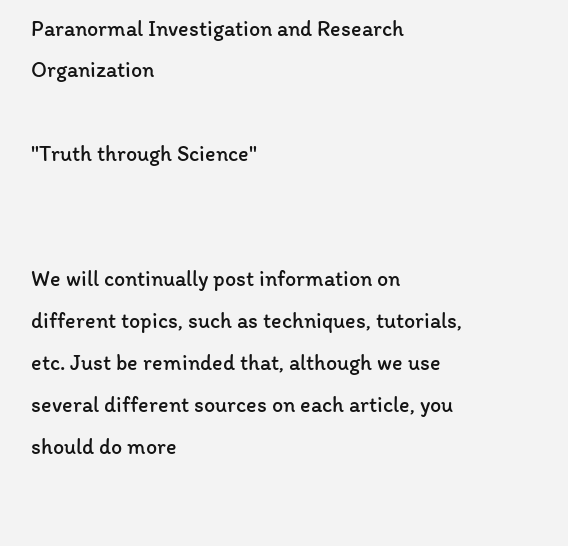Paranormal Investigation and Research Organization

"Truth through Science"


We will continually post information on different topics, such as techniques, tutorials, etc. Just be reminded that, although we use several different sources on each article, you should do more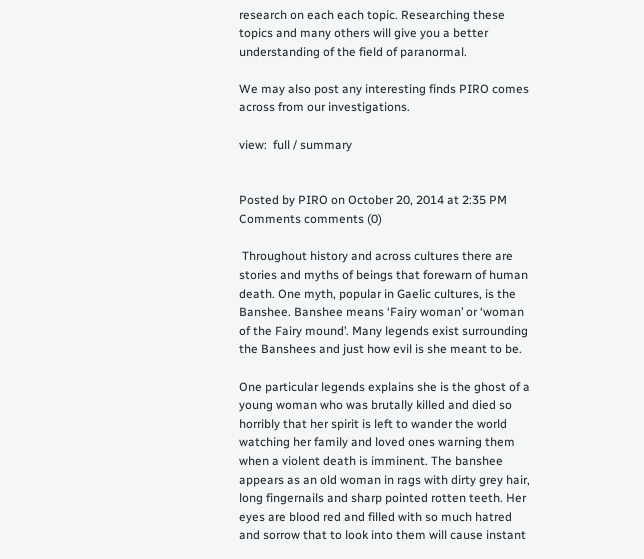research on each each topic. Researching these topics and many others will give you a better understanding of the field of paranormal.

We may also post any interesting finds PIRO comes across from our investigations.

view:  full / summary


Posted by PIRO on October 20, 2014 at 2:35 PM Comments comments (0)

 Throughout history and across cultures there are stories and myths of beings that forewarn of human death. One myth, popular in Gaelic cultures, is the Banshee. Banshee means ‘Fairy woman’ or ‘woman of the Fairy mound’. Many legends exist surrounding the Banshees and just how evil is she meant to be.

One particular legends explains she is the ghost of a young woman who was brutally killed and died so horribly that her spirit is left to wander the world watching her family and loved ones warning them when a violent death is imminent. The banshee appears as an old woman in rags with dirty grey hair, long fingernails and sharp pointed rotten teeth. Her eyes are blood red and filled with so much hatred and sorrow that to look into them will cause instant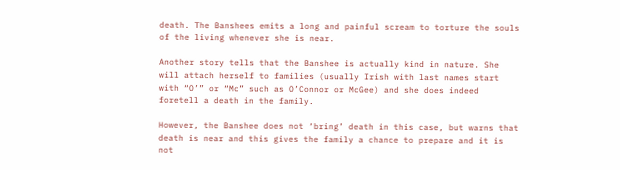death. The Banshees emits a long and painful scream to torture the souls of the living whenever she is near.

Another story tells that the Banshee is actually kind in nature. She will attach herself to families (usually Irish with last names start with “O’” or “Mc” such as O’Connor or McGee) and she does indeed foretell a death in the family.

However, the Banshee does not ‘bring’ death in this case, but warns that death is near and this gives the family a chance to prepare and it is not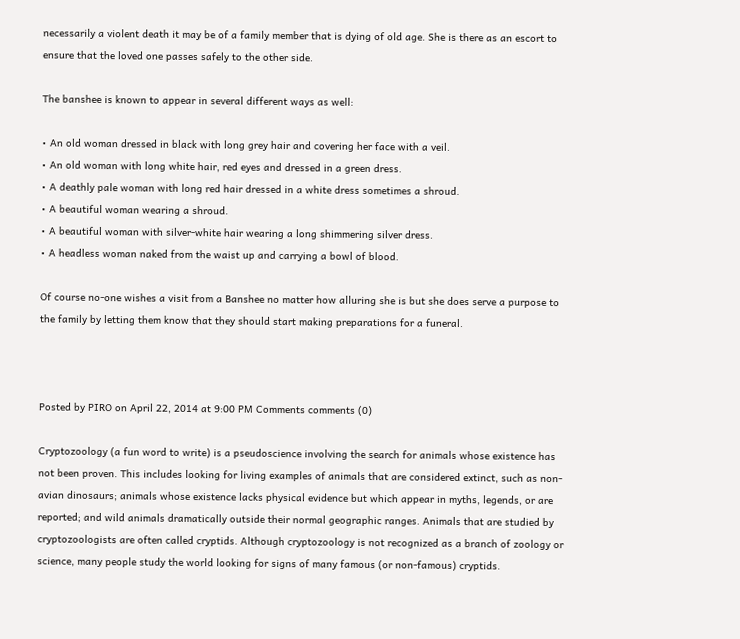necessarily a violent death it may be of a family member that is dying of old age. She is there as an escort to ensure that the loved one passes safely to the other side.

The banshee is known to appear in several different ways as well:

• An old woman dressed in black with long grey hair and covering her face with a veil.
• An old woman with long white hair, red eyes and dressed in a green dress.
• A deathly pale woman with long red hair dressed in a white dress sometimes a shroud.
• A beautiful woman wearing a shroud.
• A beautiful woman with silver-white hair wearing a long shimmering silver dress.
• A headless woman naked from the waist up and carrying a bowl of blood.

Of course no-one wishes a visit from a Banshee no matter how alluring she is but she does serve a purpose to the family by letting them know that they should start making preparations for a funeral.



Posted by PIRO on April 22, 2014 at 9:00 PM Comments comments (0)

Cryptozoology (a fun word to write) is a pseudoscience involving the search for animals whose existence has not been proven. This includes looking for living examples of animals that are considered extinct, such as non-avian dinosaurs; animals whose existence lacks physical evidence but which appear in myths, legends, or are reported; and wild animals dramatically outside their normal geographic ranges. Animals that are studied by cryptozoologists are often called cryptids. Although cryptozoology is not recognized as a branch of zoology or science, many people study the world looking for signs of many famous (or non-famous) cryptids.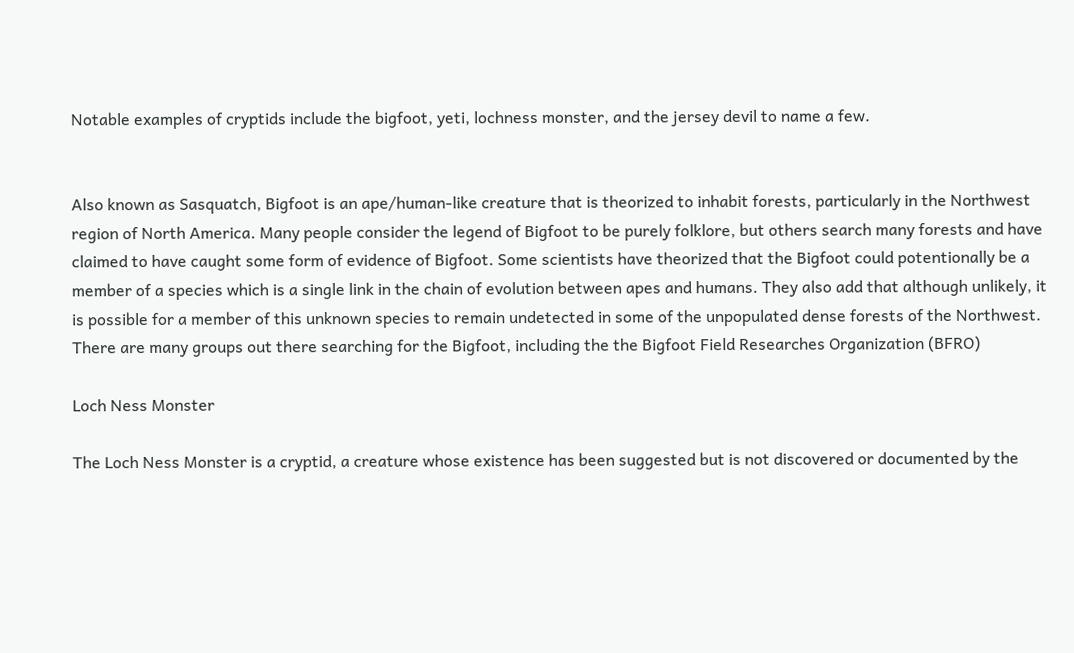Notable examples of cryptids include the bigfoot, yeti, lochness monster, and the jersey devil to name a few.


Also known as Sasquatch, Bigfoot is an ape/human-like creature that is theorized to inhabit forests, particularly in the Northwest region of North America. Many people consider the legend of Bigfoot to be purely folklore, but others search many forests and have claimed to have caught some form of evidence of Bigfoot. Some scientists have theorized that the Bigfoot could potentionally be a member of a species which is a single link in the chain of evolution between apes and humans. They also add that although unlikely, it is possible for a member of this unknown species to remain undetected in some of the unpopulated dense forests of the Northwest. There are many groups out there searching for the Bigfoot, including the the Bigfoot Field Researches Organization (BFRO)

Loch Ness Monster

The Loch Ness Monster is a cryptid, a creature whose existence has been suggested but is not discovered or documented by the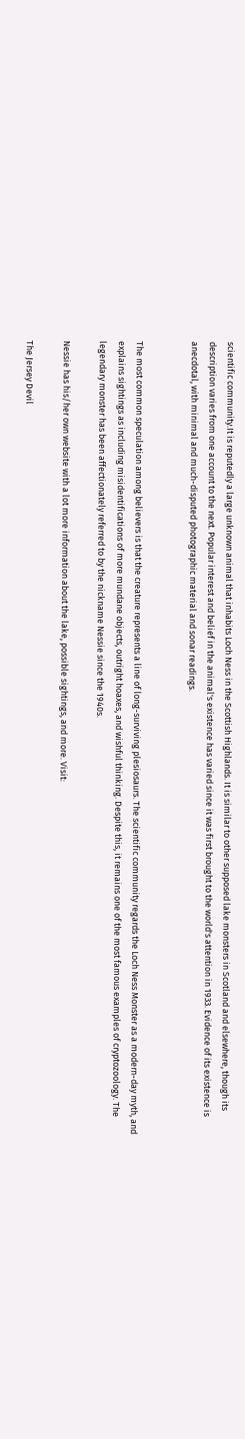scientific community.It is reputedly a large unknown animal that inhabits Loch Ness in the Scottish Highlands. It is similar to other supposed lake monsters in Scotland and elsewhere, though its description varies from one account to the next. Popular interest and belief in the animal's existence has varied since it was first brought to the world's attention in 1933. Evidence of its existence is anecdotal, with minimal and much-disputed photographic material and sonar readings.


The most common speculation among believers is that the creature represents a line of long-surviving plesiosaurs. The scientific community regards the Loch Ness Monster as a modern-day myth, and explains sightings as including misidentifications of more mundane objects, outright hoaxes, and wishful thinking. Despite this, it remains one of the most famous examples of cryptozoology. The legendary monster has been affectionately referred to by the nickname Nessie since the 1940s.

Nessie has his/her own website with a lot more information about the lake, possible sightings, and more. Visit:

The Jersey Devil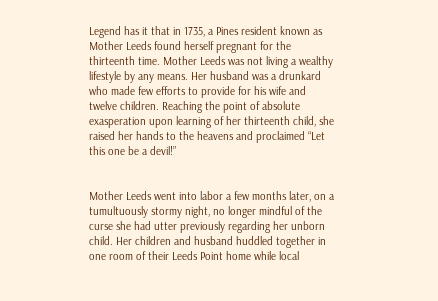Legend has it that in 1735, a Pines resident known as Mother Leeds found herself pregnant for the thirteenth time. Mother Leeds was not living a wealthy lifestyle by any means. Her husband was a drunkard who made few efforts to provide for his wife and twelve children. Reaching the point of absolute exasperation upon learning of her thirteenth child, she raised her hands to the heavens and proclaimed “Let this one be a devil!”


Mother Leeds went into labor a few months later, on a tumultuously stormy night, no longer mindful of the curse she had utter previously regarding her unborn child. Her children and husband huddled together in one room of their Leeds Point home while local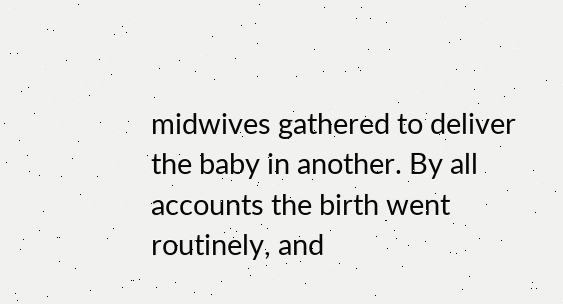midwives gathered to deliver the baby in another. By all accounts the birth went routinely, and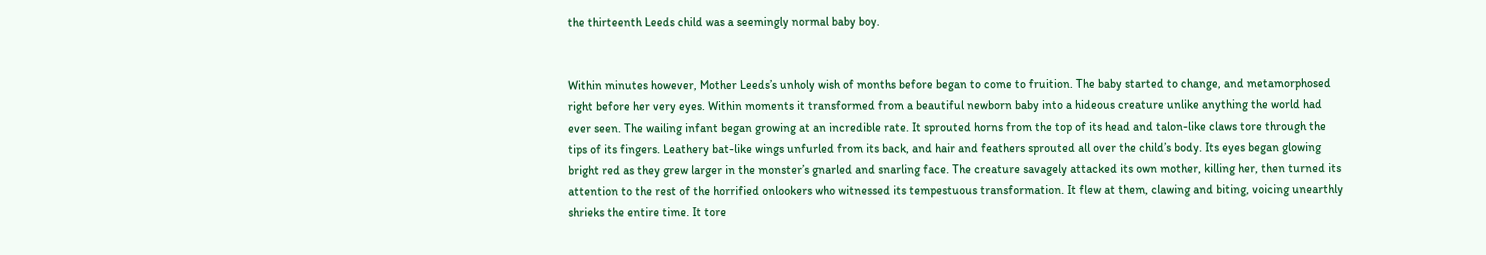the thirteenth Leeds child was a seemingly normal baby boy.


Within minutes however, Mother Leeds’s unholy wish of months before began to come to fruition. The baby started to change, and metamorphosed right before her very eyes. Within moments it transformed from a beautiful newborn baby into a hideous creature unlike anything the world had ever seen. The wailing infant began growing at an incredible rate. It sprouted horns from the top of its head and talon-like claws tore through the tips of its fingers. Leathery bat-like wings unfurled from its back, and hair and feathers sprouted all over the child’s body. Its eyes began glowing bright red as they grew larger in the monster’s gnarled and snarling face. The creature savagely attacked its own mother, killing her, then turned its attention to the rest of the horrified onlookers who witnessed its tempestuous transformation. It flew at them, clawing and biting, voicing unearthly shrieks the entire time. It tore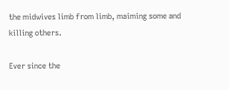the midwives limb from limb, maiming some and killing others.

Ever since the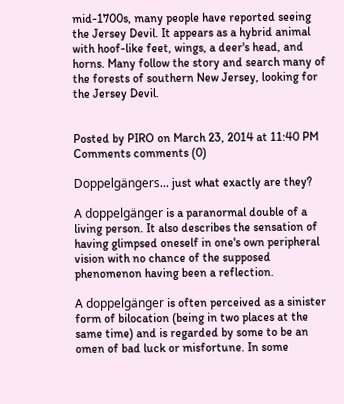mid-1700s, many people have reported seeing the Jersey Devil. It appears as a hybrid animal with hoof-like feet, wings, a deer's head, and horns. Many follow the story and search many of the forests of southern New Jersey, looking for the Jersey Devil.


Posted by PIRO on March 23, 2014 at 11:40 PM Comments comments (0)

Doppelgängers... just what exactly are they?

A doppelgänger is a paranormal double of a living person. It also describes the sensation of having glimpsed oneself in one's own peripheral vision with no chance of the supposed phenomenon having been a reflection.

A doppelgänger is often perceived as a sinister form of bilocation (being in two places at the same time) and is regarded by some to be an omen of bad luck or misfortune. In some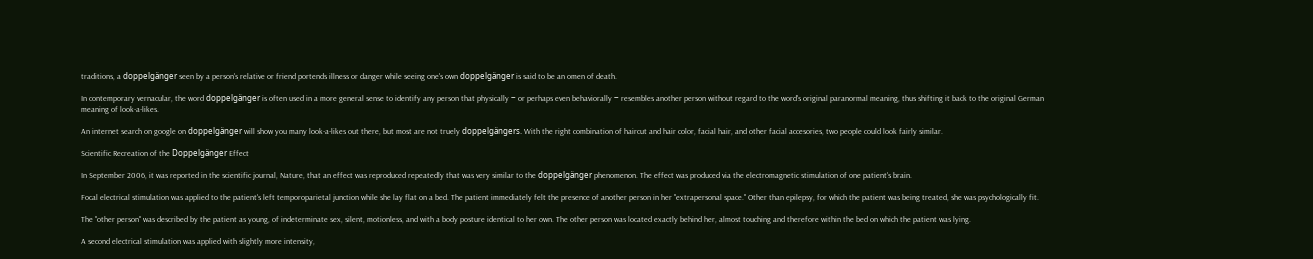traditions, a doppelgänger seen by a person's relative or friend portends illness or danger while seeing one's own doppelgänger is said to be an omen of death.

In contemporary vernacular, the word doppelgänger is often used in a more general sense to identify any person that physically ‒ or perhaps even behaviorally ‒ resembles another person without regard to the word's original paranormal meaning, thus shifting it back to the original German meaning of look-a-likes.

An internet search on google on doppelgänger will show you many look-a-likes out there, but most are not truely doppelgängers. With the right combination of haircut and hair color, facial hair, and other facial accesories, two people could look fairly similar.

Scientific Recreation of the Doppelgänger Effect

In September 2006, it was reported in the scientific journal, Nature, that an effect was reproduced repeatedly that was very similar to the doppelgänger phenomenon. The effect was produced via the electromagnetic stimulation of one patient's brain.

Focal electrical stimulation was applied to the patient's left temporoparietal junction while she lay flat on a bed. The patient immediately felt the presence of another person in her "extrapersonal space." Other than epilepsy, for which the patient was being treated, she was psychologically fit.

The "other person" was described by the patient as young, of indeterminate sex, silent, motionless, and with a body posture identical to her own. The other person was located exactly behind her, almost touching and therefore within the bed on which the patient was lying.

A second electrical stimulation was applied with slightly more intensity,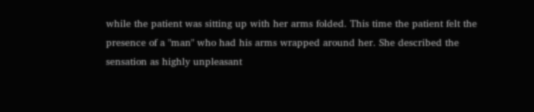while the patient was sitting up with her arms folded. This time the patient felt the presence of a "man" who had his arms wrapped around her. She described the sensation as highly unpleasant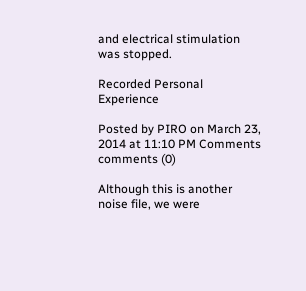and electrical stimulation was stopped.

Recorded Personal Experience

Posted by PIRO on March 23, 2014 at 11:10 PM Comments comments (0)

Although this is another noise file, we were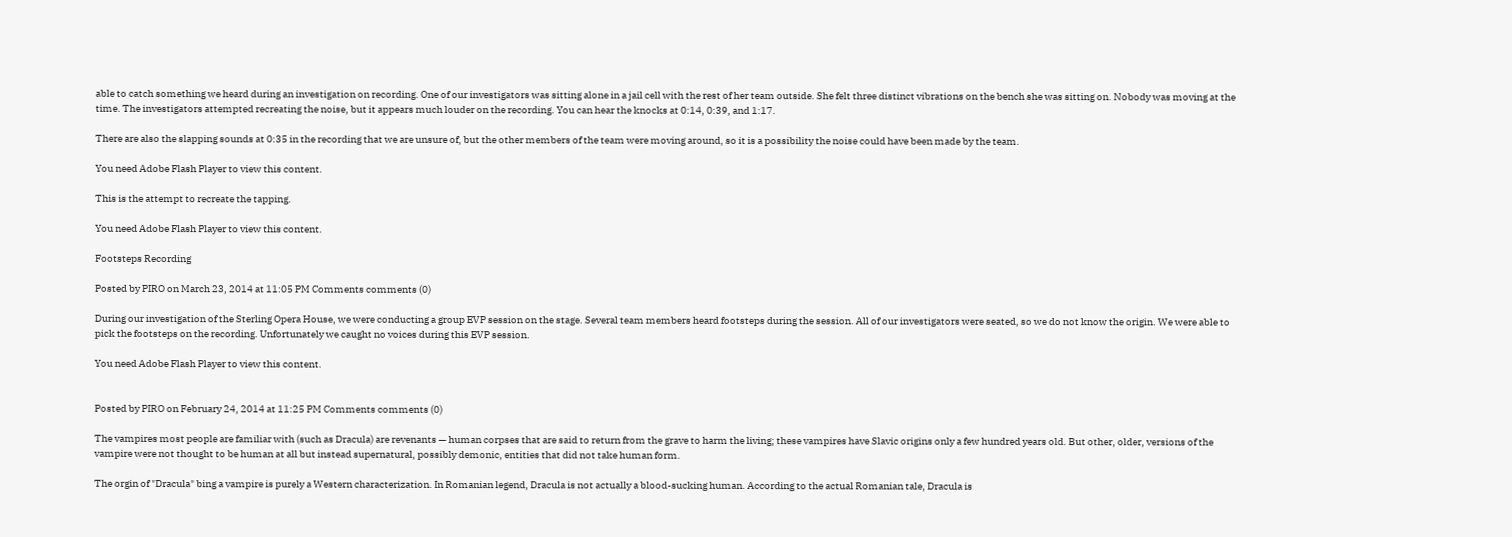able to catch something we heard during an investigation on recording. One of our investigators was sitting alone in a jail cell with the rest of her team outside. She felt three distinct vibrations on the bench she was sitting on. Nobody was moving at the time. The investigators attempted recreating the noise, but it appears much louder on the recording. You can hear the knocks at 0:14, 0:39, and 1:17.

There are also the slapping sounds at 0:35 in the recording that we are unsure of, but the other members of the team were moving around, so it is a possibility the noise could have been made by the team.

You need Adobe Flash Player to view this content.

This is the attempt to recreate the tapping.

You need Adobe Flash Player to view this content.

Footsteps Recording

Posted by PIRO on March 23, 2014 at 11:05 PM Comments comments (0)

During our investigation of the Sterling Opera House, we were conducting a group EVP session on the stage. Several team members heard footsteps during the session. All of our investigators were seated, so we do not know the origin. We were able to pick the footsteps on the recording. Unfortunately we caught no voices during this EVP session.

You need Adobe Flash Player to view this content.


Posted by PIRO on February 24, 2014 at 11:25 PM Comments comments (0)

The vampires most people are familiar with (such as Dracula) are revenants — human corpses that are said to return from the grave to harm the living; these vampires have Slavic origins only a few hundred years old. But other, older, versions of the vampire were not thought to be human at all but instead supernatural, possibly demonic, entities that did not take human form.

The orgin of "Dracula" bing a vampire is purely a Western characterization. In Romanian legend, Dracula is not actually a blood-sucking human. According to the actual Romanian tale, Dracula is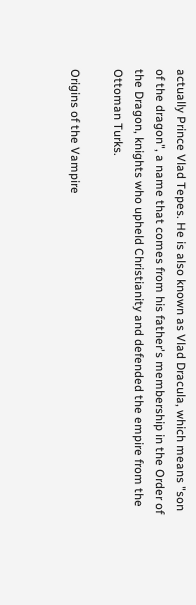actually Prince Vlad Tepes. He is also known as Vlad Dracula, which means "son of the dragon", a name that comes from his father's membership in the Order of the Dragon, knights who upheld Christianity and defended the empire from the Ottoman Turks.

Origins of the Vampire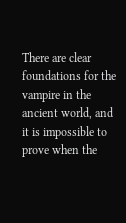There are clear foundations for the vampire in the ancient world, and it is impossible to prove when the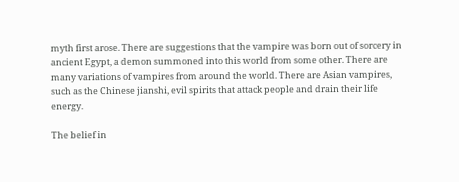myth first arose. There are suggestions that the vampire was born out of sorcery in ancient Egypt, a demon summoned into this world from some other. There are many variations of vampires from around the world. There are Asian vampires, such as the Chinese jianshi, evil spirits that attack people and drain their life energy.

The belief in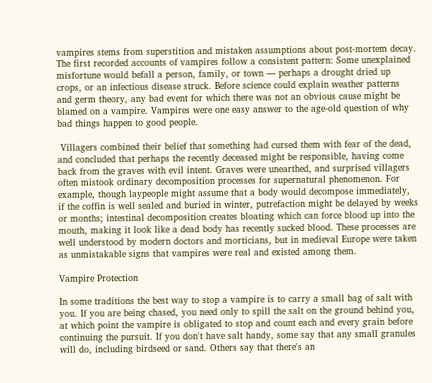vampires stems from superstition and mistaken assumptions about post-mortem decay. The first recorded accounts of vampires follow a consistent pattern: Some unexplained misfortune would befall a person, family, or town — perhaps a drought dried up crops, or an infectious disease struck. Before science could explain weather patterns and germ theory, any bad event for which there was not an obvious cause might be blamed on a vampire. Vampires were one easy answer to the age-old question of why bad things happen to good people.

 Villagers combined their belief that something had cursed them with fear of the dead, and concluded that perhaps the recently deceased might be responsible, having come back from the graves with evil intent. Graves were unearthed, and surprised villagers often mistook ordinary decomposition processes for supernatural phenomenon. For example, though laypeople might assume that a body would decompose immediately, if the coffin is well sealed and buried in winter, putrefaction might be delayed by weeks or months; intestinal decomposition creates bloating which can force blood up into the mouth, making it look like a dead body has recently sucked blood. These processes are well understood by modern doctors and morticians, but in medieval Europe were taken as unmistakable signs that vampires were real and existed among them.

Vampire Protection

In some traditions the best way to stop a vampire is to carry a small bag of salt with you. If you are being chased, you need only to spill the salt on the ground behind you, at which point the vampire is obligated to stop and count each and every grain before continuing the pursuit. If you don't have salt handy, some say that any small granules will do, including birdseed or sand. Others say that there's an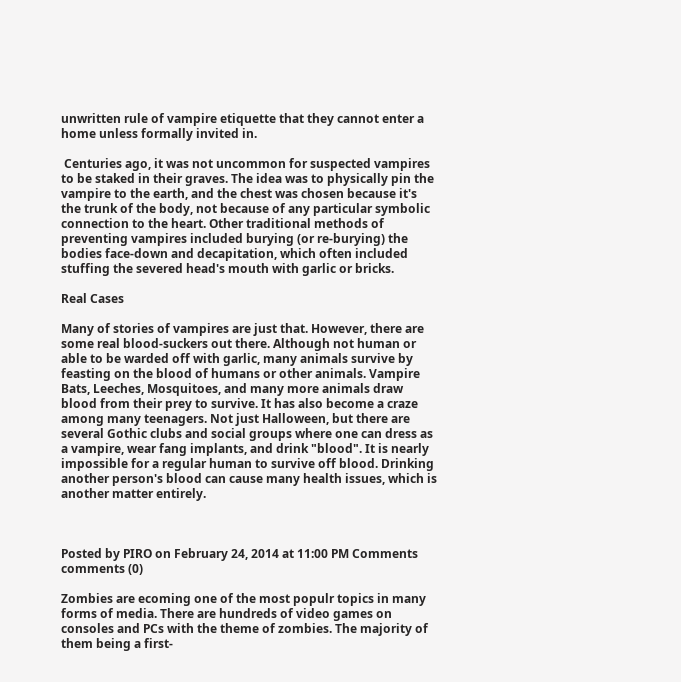unwritten rule of vampire etiquette that they cannot enter a home unless formally invited in.

 Centuries ago, it was not uncommon for suspected vampires to be staked in their graves. The idea was to physically pin the vampire to the earth, and the chest was chosen because it's the trunk of the body, not because of any particular symbolic connection to the heart. Other traditional methods of preventing vampires included burying (or re-burying) the bodies face-down and decapitation, which often included stuffing the severed head's mouth with garlic or bricks.

Real Cases

Many of stories of vampires are just that. However, there are some real blood-suckers out there. Although not human or able to be warded off with garlic, many animals survive by feasting on the blood of humans or other animals. Vampire Bats, Leeches, Mosquitoes, and many more animals draw blood from their prey to survive. It has also become a craze among many teenagers. Not just Halloween, but there are several Gothic clubs and social groups where one can dress as a vampire, wear fang implants, and drink "blood". It is nearly impossible for a regular human to survive off blood. Drinking another person's blood can cause many health issues, which is another matter entirely.



Posted by PIRO on February 24, 2014 at 11:00 PM Comments comments (0)

Zombies are ecoming one of the most populr topics in many forms of media. There are hundreds of video games on consoles and PCs with the theme of zombies. The majority of them being a first-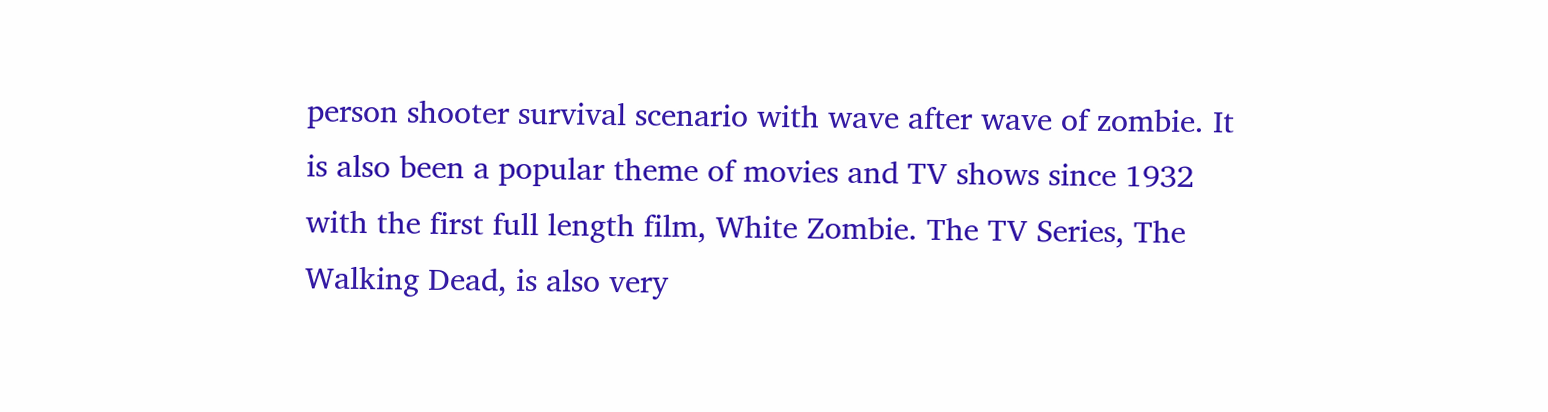person shooter survival scenario with wave after wave of zombie. It is also been a popular theme of movies and TV shows since 1932 with the first full length film, White Zombie. The TV Series, The Walking Dead, is also very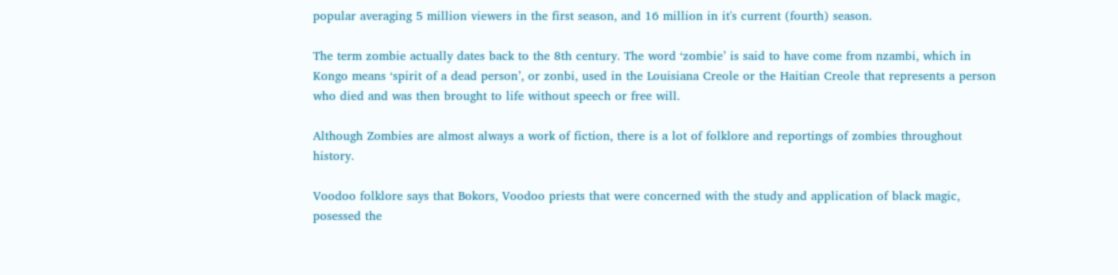popular averaging 5 million viewers in the first season, and 16 million in it's current (fourth) season.

The term zombie actually dates back to the 8th century. The word ‘zombie’ is said to have come from nzambi, which in Kongo means ‘spirit of a dead person’, or zonbi, used in the Louisiana Creole or the Haitian Creole that represents a person who died and was then brought to life without speech or free will.

Although Zombies are almost always a work of fiction, there is a lot of folklore and reportings of zombies throughout history.

Voodoo folklore says that Bokors, Voodoo priests that were concerned with the study and application of black magic, posessed the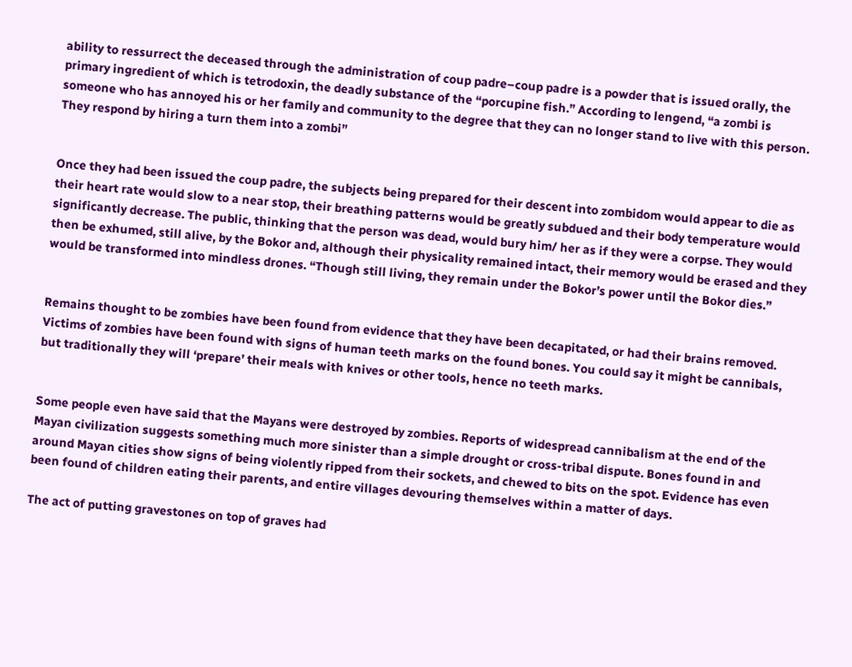ability to ressurrect the deceased through the administration of coup padre–coup padre is a powder that is issued orally, the primary ingredient of which is tetrodoxin, the deadly substance of the “porcupine fish.” According to lengend, “a zombi is someone who has annoyed his or her family and community to the degree that they can no longer stand to live with this person. They respond by hiring a turn them into a zombi”


Once they had been issued the coup padre, the subjects being prepared for their descent into zombidom would appear to die as their heart rate would slow to a near stop, their breathing patterns would be greatly subdued and their body temperature would significantly decrease. The public, thinking that the person was dead, would bury him/ her as if they were a corpse. They would then be exhumed, still alive, by the Bokor and, although their physicality remained intact, their memory would be erased and they would be transformed into mindless drones. “Though still living, they remain under the Bokor’s power until the Bokor dies.”


Remains thought to be zombies have been found from evidence that they have been decapitated, or had their brains removed. Victims of zombies have been found with signs of human teeth marks on the found bones. You could say it might be cannibals, but traditionally they will ‘prepare’ their meals with knives or other tools, hence no teeth marks.


Some people even have said that the Mayans were destroyed by zombies. Reports of widespread cannibalism at the end of the Mayan civilization suggests something much more sinister than a simple drought or cross-tribal dispute. Bones found in and around Mayan cities show signs of being violently ripped from their sockets, and chewed to bits on the spot. Evidence has even been found of children eating their parents, and entire villages devouring themselves within a matter of days.

The act of putting gravestones on top of graves had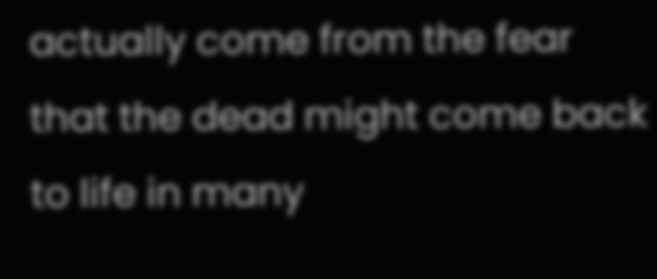actually come from the fear that the dead might come back to life in many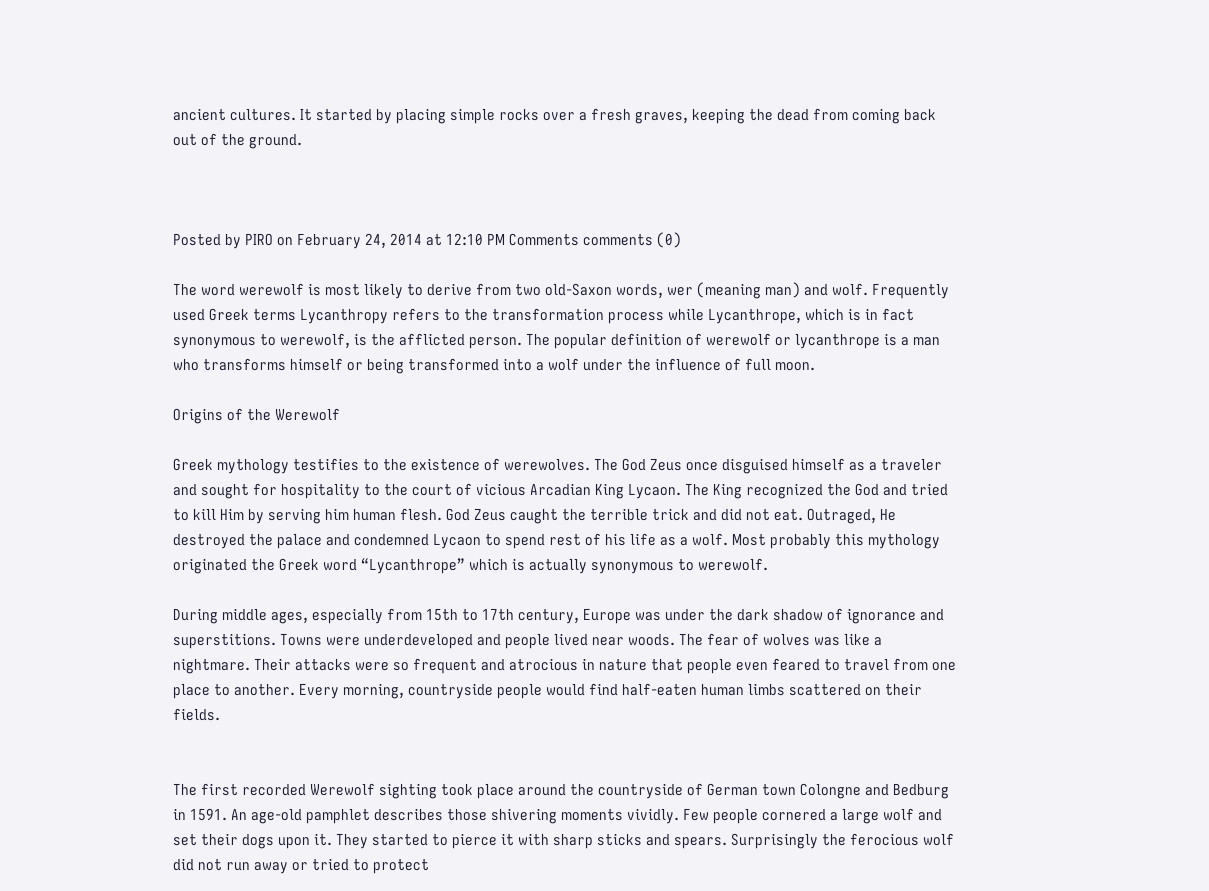ancient cultures. It started by placing simple rocks over a fresh graves, keeping the dead from coming back out of the ground.



Posted by PIRO on February 24, 2014 at 12:10 PM Comments comments (0)

The word werewolf is most likely to derive from two old-Saxon words, wer (meaning man) and wolf. Frequently used Greek terms Lycanthropy refers to the transformation process while Lycanthrope, which is in fact synonymous to werewolf, is the afflicted person. The popular definition of werewolf or lycanthrope is a man who transforms himself or being transformed into a wolf under the influence of full moon.

Origins of the Werewolf

Greek mythology testifies to the existence of werewolves. The God Zeus once disguised himself as a traveler and sought for hospitality to the court of vicious Arcadian King Lycaon. The King recognized the God and tried to kill Him by serving him human flesh. God Zeus caught the terrible trick and did not eat. Outraged, He destroyed the palace and condemned Lycaon to spend rest of his life as a wolf. Most probably this mythology originated the Greek word “Lycanthrope” which is actually synonymous to werewolf.

During middle ages, especially from 15th to 17th century, Europe was under the dark shadow of ignorance and superstitions. Towns were underdeveloped and people lived near woods. The fear of wolves was like a nightmare. Their attacks were so frequent and atrocious in nature that people even feared to travel from one place to another. Every morning, countryside people would find half-eaten human limbs scattered on their fields.


The first recorded Werewolf sighting took place around the countryside of German town Colongne and Bedburg in 1591. An age-old pamphlet describes those shivering moments vividly. Few people cornered a large wolf and set their dogs upon it. They started to pierce it with sharp sticks and spears. Surprisingly the ferocious wolf did not run away or tried to protect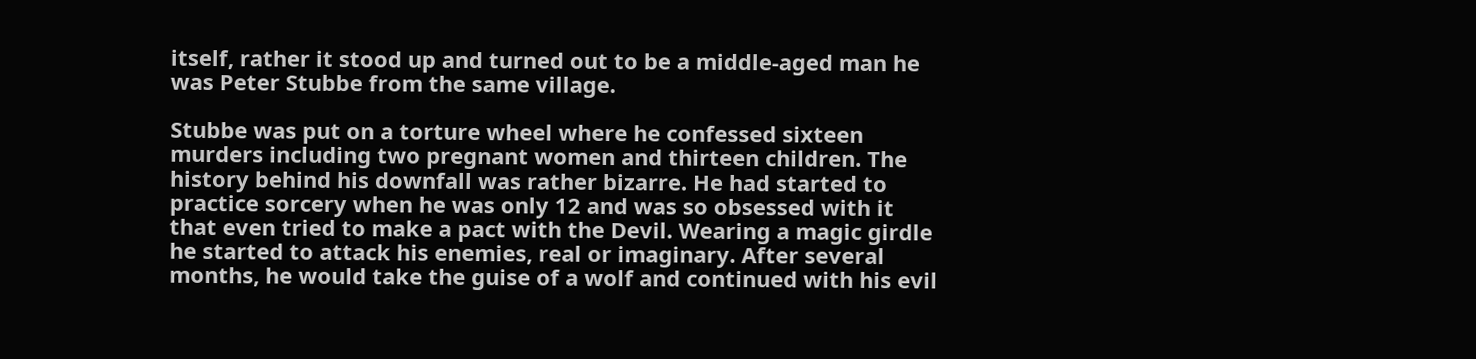itself, rather it stood up and turned out to be a middle-aged man he was Peter Stubbe from the same village.

Stubbe was put on a torture wheel where he confessed sixteen murders including two pregnant women and thirteen children. The history behind his downfall was rather bizarre. He had started to practice sorcery when he was only 12 and was so obsessed with it that even tried to make a pact with the Devil. Wearing a magic girdle he started to attack his enemies, real or imaginary. After several months, he would take the guise of a wolf and continued with his evil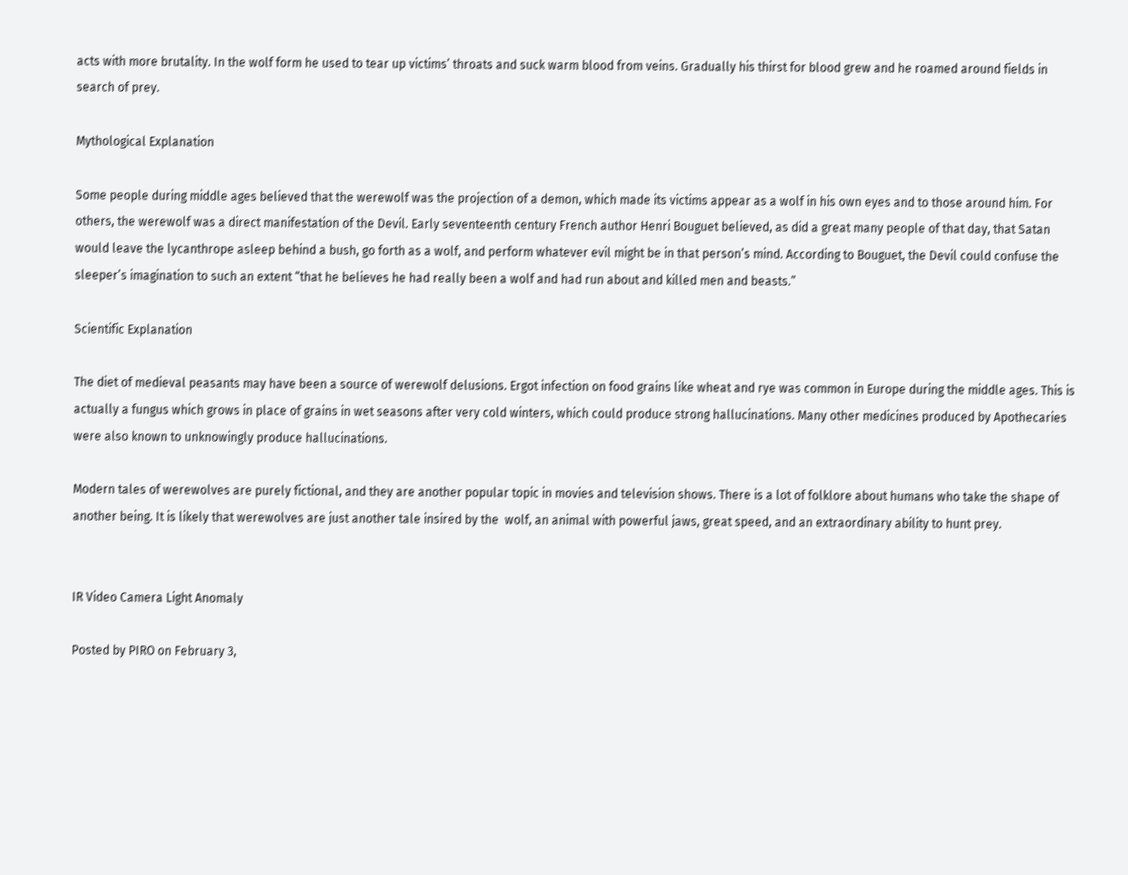acts with more brutality. In the wolf form he used to tear up victims’ throats and suck warm blood from veins. Gradually his thirst for blood grew and he roamed around fields in search of prey.

Mythological Explanation

Some people during middle ages believed that the werewolf was the projection of a demon, which made its victims appear as a wolf in his own eyes and to those around him. For others, the werewolf was a direct manifestation of the Devil. Early seventeenth century French author Henri Bouguet believed, as did a great many people of that day, that Satan would leave the lycanthrope asleep behind a bush, go forth as a wolf, and perform whatever evil might be in that person’s mind. According to Bouguet, the Devil could confuse the sleeper’s imagination to such an extent “that he believes he had really been a wolf and had run about and killed men and beasts.”

Scientific Explanation

The diet of medieval peasants may have been a source of werewolf delusions. Ergot infection on food grains like wheat and rye was common in Europe during the middle ages. This is actually a fungus which grows in place of grains in wet seasons after very cold winters, which could produce strong hallucinations. Many other medicines produced by Apothecaries were also known to unknowingly produce hallucinations.

Modern tales of werewolves are purely fictional, and they are another popular topic in movies and television shows. There is a lot of folklore about humans who take the shape of another being. It is likely that werewolves are just another tale insired by the  wolf, an animal with powerful jaws, great speed, and an extraordinary ability to hunt prey.


IR Video Camera Light Anomaly

Posted by PIRO on February 3,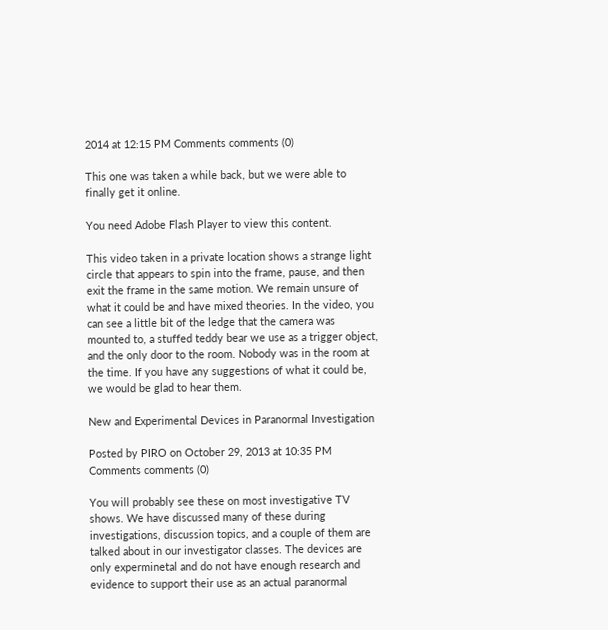2014 at 12:15 PM Comments comments (0)

This one was taken a while back, but we were able to finally get it online.

You need Adobe Flash Player to view this content.

This video taken in a private location shows a strange light circle that appears to spin into the frame, pause, and then exit the frame in the same motion. We remain unsure of what it could be and have mixed theories. In the video, you can see a little bit of the ledge that the camera was mounted to, a stuffed teddy bear we use as a trigger object, and the only door to the room. Nobody was in the room at the time. If you have any suggestions of what it could be, we would be glad to hear them.

New and Experimental Devices in Paranormal Investigation

Posted by PIRO on October 29, 2013 at 10:35 PM Comments comments (0)

You will probably see these on most investigative TV shows. We have discussed many of these during investigations, discussion topics, and a couple of them are talked about in our investigator classes. The devices are only experminetal and do not have enough research and evidence to support their use as an actual paranormal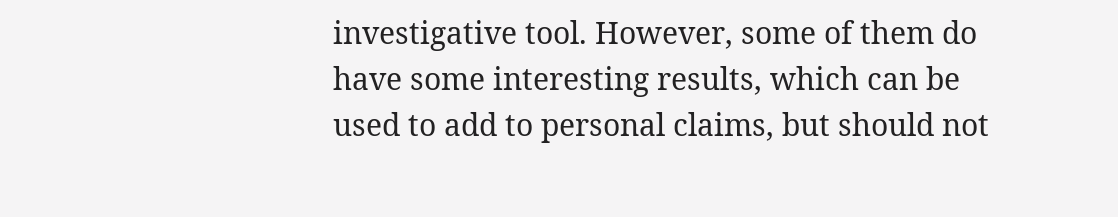investigative tool. However, some of them do have some interesting results, which can be used to add to personal claims, but should not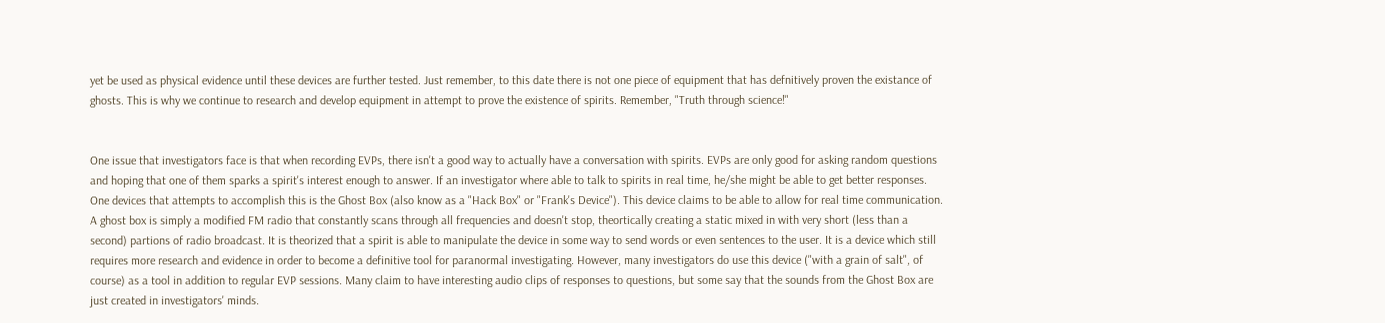yet be used as physical evidence until these devices are further tested. Just remember, to this date there is not one piece of equipment that has defnitively proven the existance of ghosts. This is why we continue to research and develop equipment in attempt to prove the existence of spirits. Remember, "Truth through science!"


One issue that investigators face is that when recording EVPs, there isn't a good way to actually have a conversation with spirits. EVPs are only good for asking random questions and hoping that one of them sparks a spirit's interest enough to answer. If an investigator where able to talk to spirits in real time, he/she might be able to get better responses. One devices that attempts to accomplish this is the Ghost Box (also know as a "Hack Box" or "Frank's Device"). This device claims to be able to allow for real time communication. A ghost box is simply a modified FM radio that constantly scans through all frequencies and doesn't stop, theortically creating a static mixed in with very short (less than a second) partions of radio broadcast. It is theorized that a spirit is able to manipulate the device in some way to send words or even sentences to the user. It is a device which still requires more research and evidence in order to become a definitive tool for paranormal investigating. However, many investigators do use this device ("with a grain of salt", of course) as a tool in addition to regular EVP sessions. Many claim to have interesting audio clips of responses to questions, but some say that the sounds from the Ghost Box are just created in investigators' minds.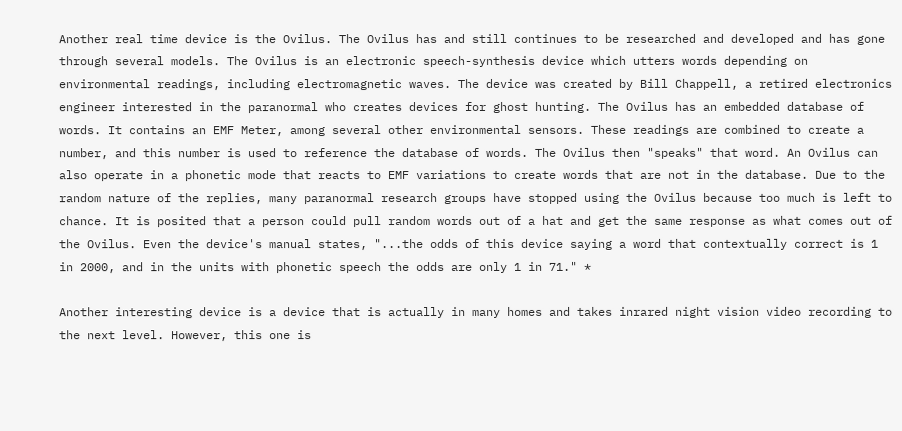Another real time device is the Ovilus. The Ovilus has and still continues to be researched and developed and has gone through several models. The Ovilus is an electronic speech-synthesis device which utters words depending on environmental readings, including electromagnetic waves. The device was created by Bill Chappell, a retired electronics engineer interested in the paranormal who creates devices for ghost hunting. The Ovilus has an embedded database of words. It contains an EMF Meter, among several other environmental sensors. These readings are combined to create a number, and this number is used to reference the database of words. The Ovilus then "speaks" that word. An Ovilus can also operate in a phonetic mode that reacts to EMF variations to create words that are not in the database. Due to the random nature of the replies, many paranormal research groups have stopped using the Ovilus because too much is left to chance. It is posited that a person could pull random words out of a hat and get the same response as what comes out of the Ovilus. Even the device's manual states, "...the odds of this device saying a word that contextually correct is 1 in 2000, and in the units with phonetic speech the odds are only 1 in 71." *

Another interesting device is a device that is actually in many homes and takes inrared night vision video recording to the next level. However, this one is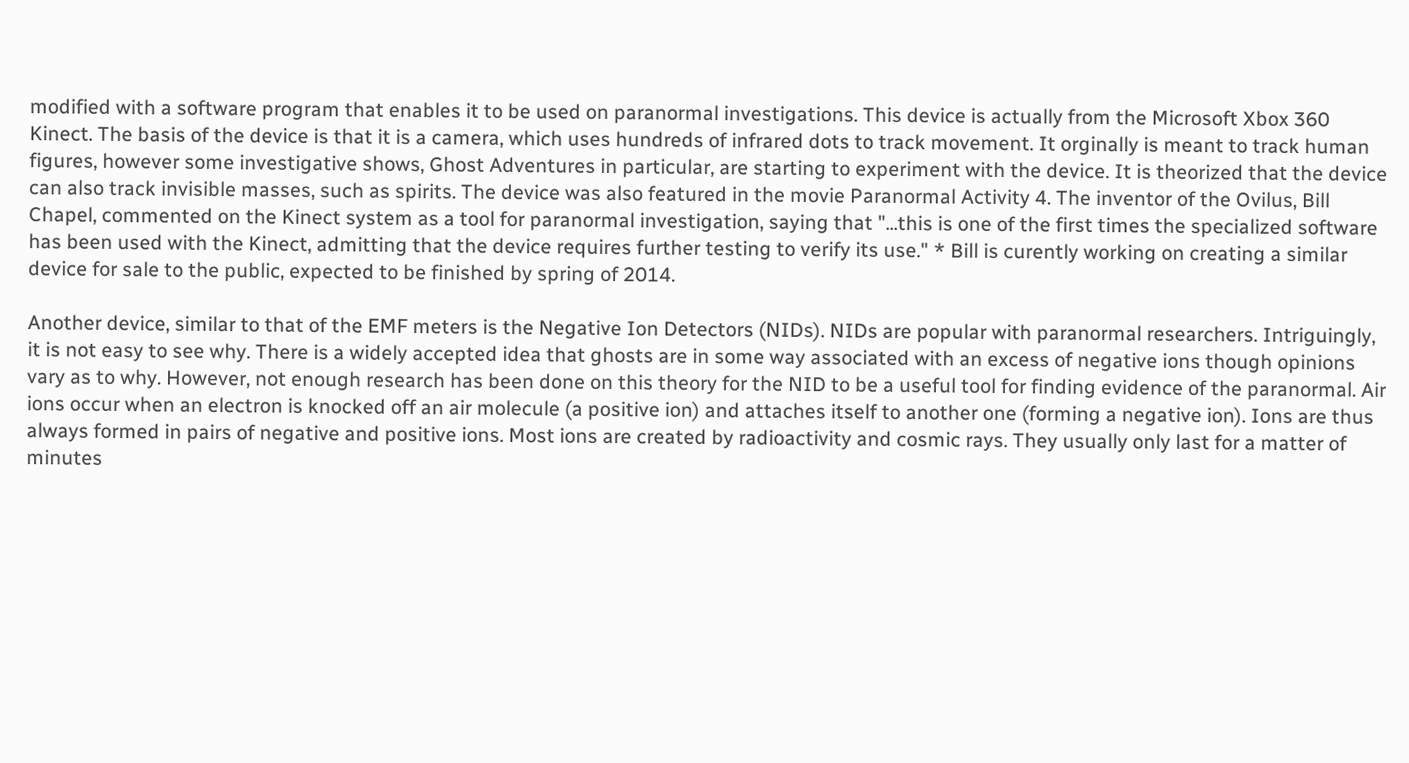modified with a software program that enables it to be used on paranormal investigations. This device is actually from the Microsoft Xbox 360 Kinect. The basis of the device is that it is a camera, which uses hundreds of infrared dots to track movement. It orginally is meant to track human figures, however some investigative shows, Ghost Adventures in particular, are starting to experiment with the device. It is theorized that the device can also track invisible masses, such as spirits. The device was also featured in the movie Paranormal Activity 4. The inventor of the Ovilus, Bill Chapel, commented on the Kinect system as a tool for paranormal investigation, saying that "...this is one of the first times the specialized software has been used with the Kinect, admitting that the device requires further testing to verify its use." * Bill is curently working on creating a similar device for sale to the public, expected to be finished by spring of 2014.

Another device, similar to that of the EMF meters is the Negative Ion Detectors (NIDs). NIDs are popular with paranormal researchers. Intriguingly, it is not easy to see why. There is a widely accepted idea that ghosts are in some way associated with an excess of negative ions though opinions vary as to why. However, not enough research has been done on this theory for the NID to be a useful tool for finding evidence of the paranormal. Air ions occur when an electron is knocked off an air molecule (a positive ion) and attaches itself to another one (forming a negative ion). Ions are thus always formed in pairs of negative and positive ions. Most ions are created by radioactivity and cosmic rays. They usually only last for a matter of minutes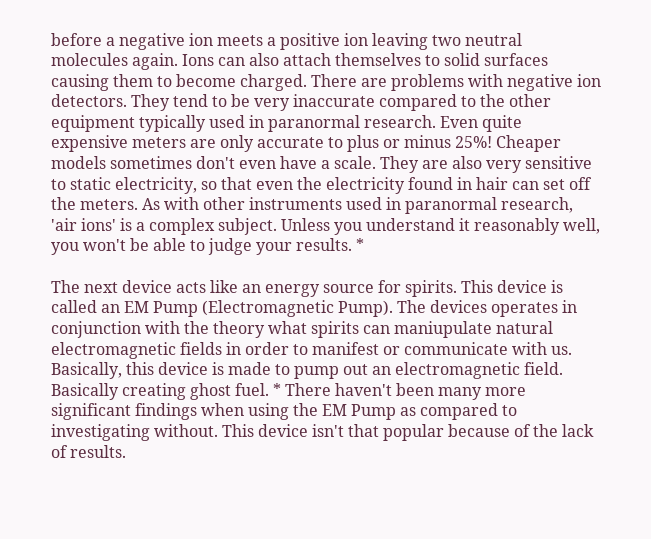before a negative ion meets a positive ion leaving two neutral molecules again. Ions can also attach themselves to solid surfaces causing them to become charged. There are problems with negative ion detectors. They tend to be very inaccurate compared to the other equipment typically used in paranormal research. Even quite expensive meters are only accurate to plus or minus 25%! Cheaper models sometimes don't even have a scale. They are also very sensitive to static electricity, so that even the electricity found in hair can set off the meters. As with other instruments used in paranormal research, 'air ions' is a complex subject. Unless you understand it reasonably well, you won't be able to judge your results. *

The next device acts like an energy source for spirits. This device is called an EM Pump (Electromagnetic Pump). The devices operates in conjunction with the theory what spirits can maniupulate natural electromagnetic fields in order to manifest or communicate with us. Basically, this device is made to pump out an electromagnetic field. Basically creating ghost fuel. * There haven't been many more significant findings when using the EM Pump as compared to investigating without. This device isn't that popular because of the lack of results.